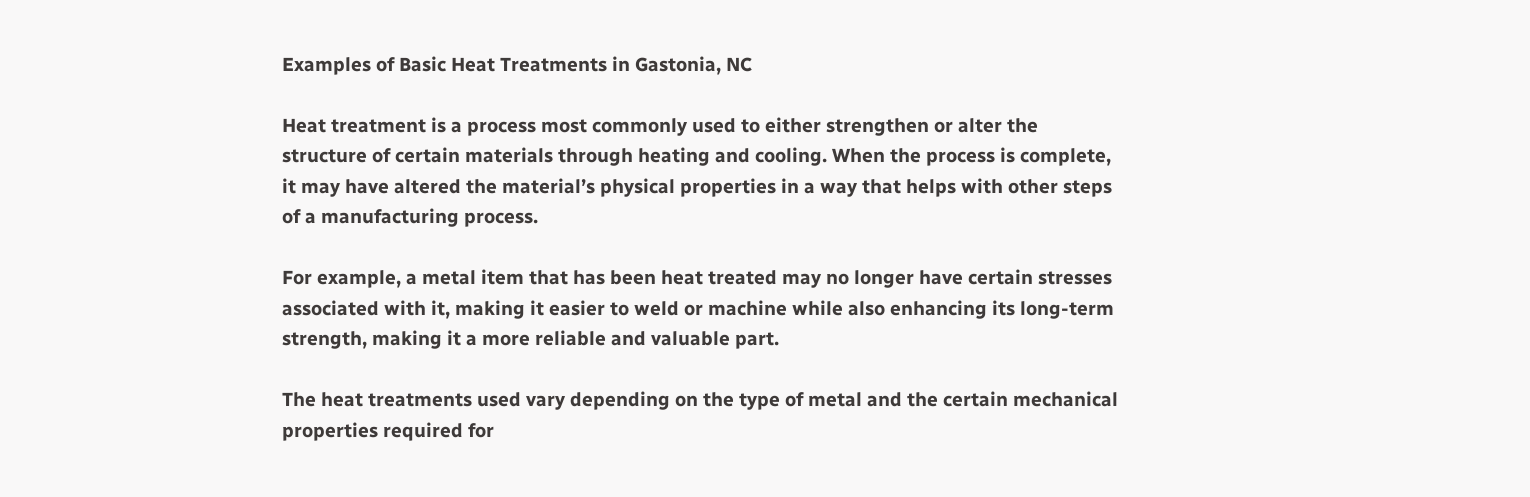Examples of Basic Heat Treatments in Gastonia, NC

Heat treatment is a process most commonly used to either strengthen or alter the structure of certain materials through heating and cooling. When the process is complete, it may have altered the material’s physical properties in a way that helps with other steps of a manufacturing process.

For example, a metal item that has been heat treated may no longer have certain stresses associated with it, making it easier to weld or machine while also enhancing its long-term strength, making it a more reliable and valuable part.

The heat treatments used vary depending on the type of metal and the certain mechanical properties required for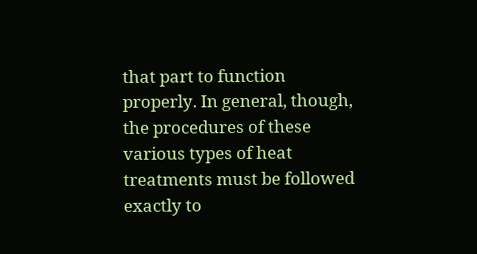that part to function properly. In general, though, the procedures of these various types of heat treatments must be followed exactly to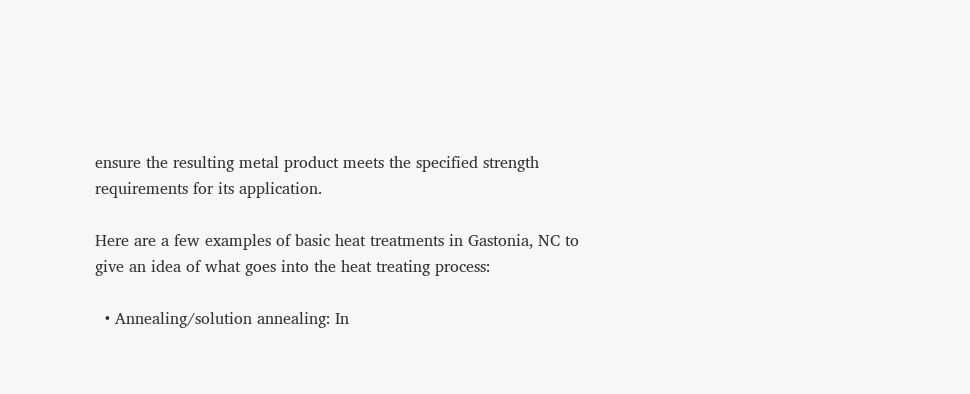ensure the resulting metal product meets the specified strength requirements for its application.

Here are a few examples of basic heat treatments in Gastonia, NC to give an idea of what goes into the heat treating process:

  • Annealing/solution annealing: In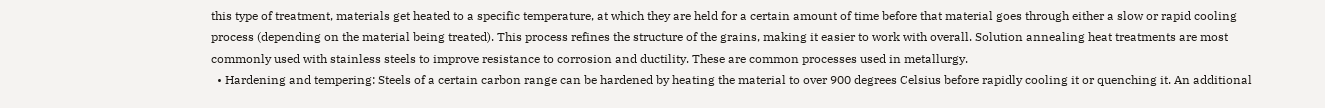this type of treatment, materials get heated to a specific temperature, at which they are held for a certain amount of time before that material goes through either a slow or rapid cooling process (depending on the material being treated). This process refines the structure of the grains, making it easier to work with overall. Solution annealing heat treatments are most commonly used with stainless steels to improve resistance to corrosion and ductility. These are common processes used in metallurgy.
  • Hardening and tempering: Steels of a certain carbon range can be hardened by heating the material to over 900 degrees Celsius before rapidly cooling it or quenching it. An additional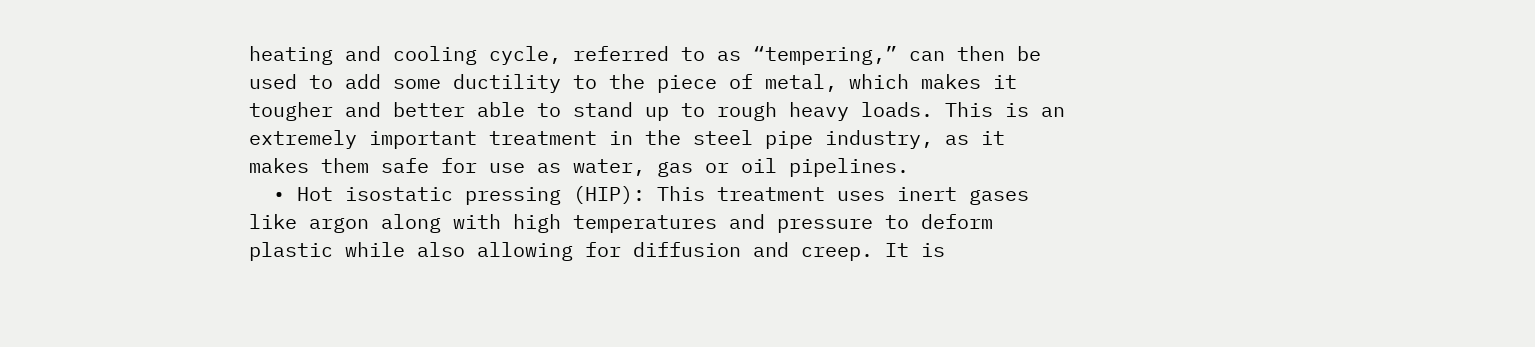heating and cooling cycle, referred to as “tempering,” can then be used to add some ductility to the piece of metal, which makes it tougher and better able to stand up to rough heavy loads. This is an extremely important treatment in the steel pipe industry, as it makes them safe for use as water, gas or oil pipelines.
  • Hot isostatic pressing (HIP): This treatment uses inert gases like argon along with high temperatures and pressure to deform plastic while also allowing for diffusion and creep. It is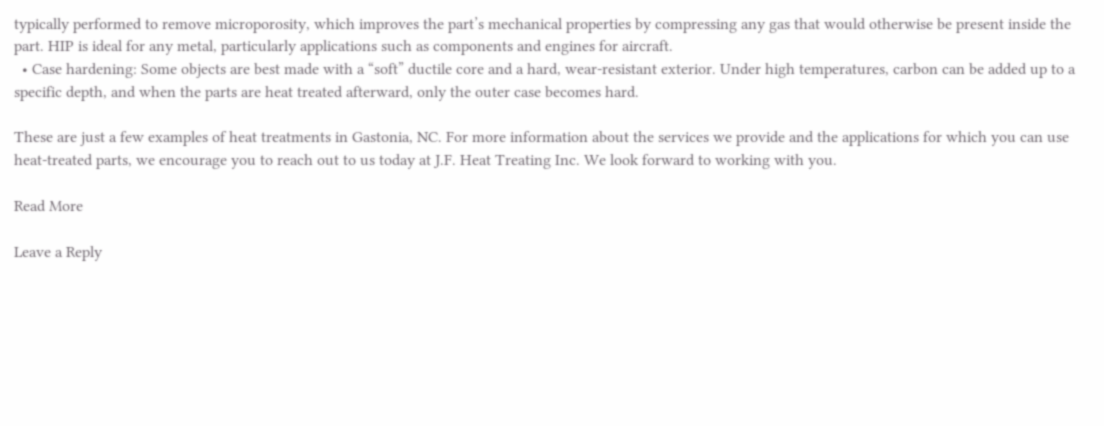typically performed to remove microporosity, which improves the part’s mechanical properties by compressing any gas that would otherwise be present inside the part. HIP is ideal for any metal, particularly applications such as components and engines for aircraft.
  • Case hardening: Some objects are best made with a “soft” ductile core and a hard, wear-resistant exterior. Under high temperatures, carbon can be added up to a specific depth, and when the parts are heat treated afterward, only the outer case becomes hard.

These are just a few examples of heat treatments in Gastonia, NC. For more information about the services we provide and the applications for which you can use heat-treated parts, we encourage you to reach out to us today at J.F. Heat Treating Inc. We look forward to working with you.

Read More

Leave a Reply